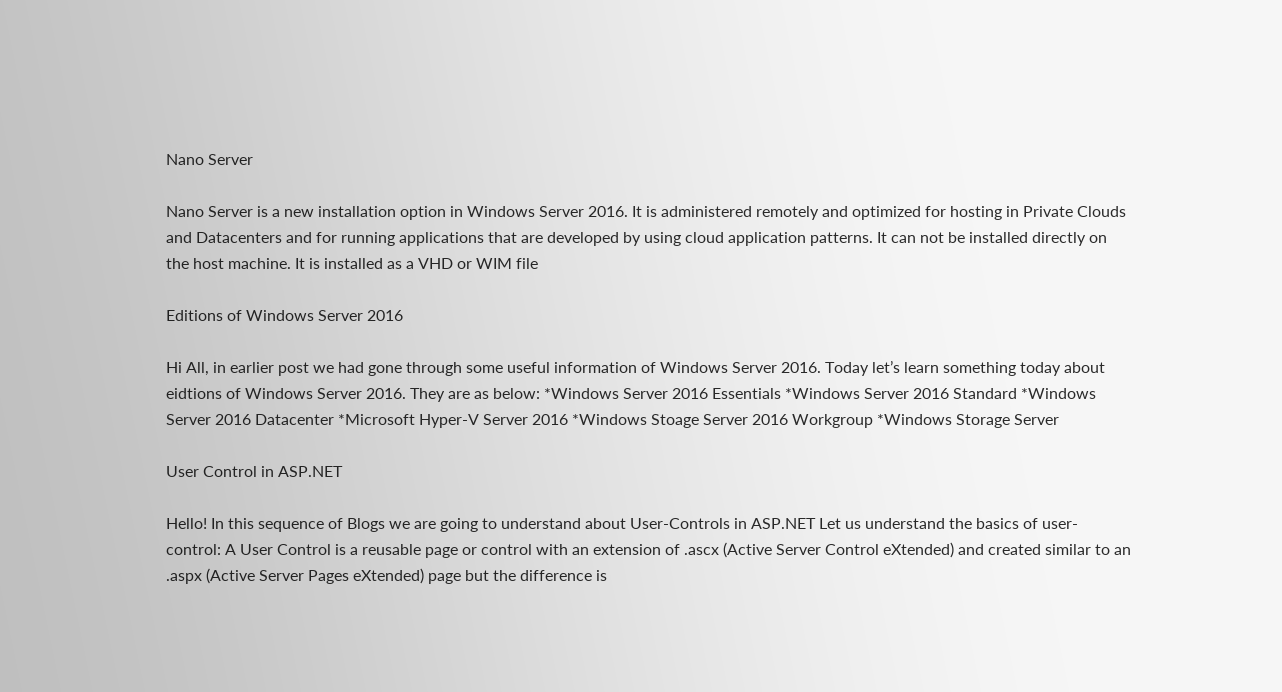Nano Server

Nano Server is a new installation option in Windows Server 2016. It is administered remotely and optimized for hosting in Private Clouds and Datacenters and for running applications that are developed by using cloud application patterns. It can not be installed directly on the host machine. It is installed as a VHD or WIM file

Editions of Windows Server 2016

Hi All, in earlier post we had gone through some useful information of Windows Server 2016. Today let’s learn something today about eidtions of Windows Server 2016. They are as below: *Windows Server 2016 Essentials *Windows Server 2016 Standard *Windows Server 2016 Datacenter *Microsoft Hyper-V Server 2016 *Windows Stoage Server 2016 Workgroup *Windows Storage Server

User Control in ASP.NET

Hello! In this sequence of Blogs we are going to understand about User-Controls in ASP.NET Let us understand the basics of user-control: A User Control is a reusable page or control with an extension of .ascx (Active Server Control eXtended) and created similar to an .aspx (Active Server Pages eXtended) page but the difference is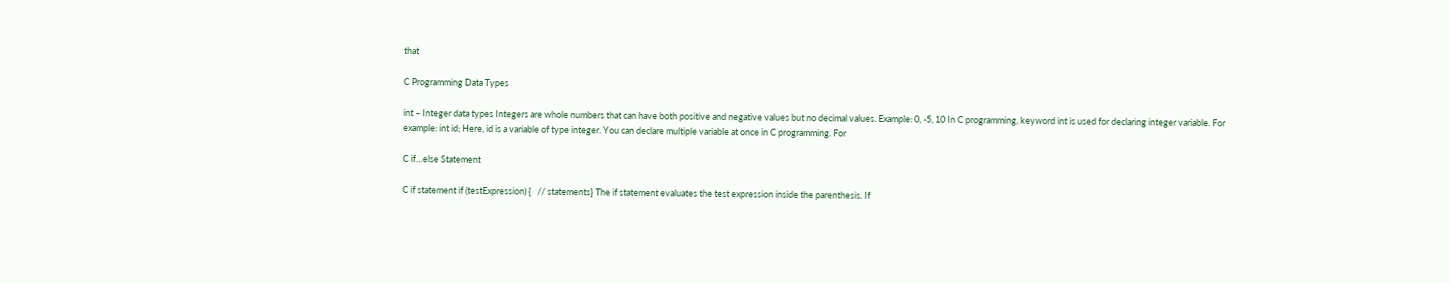that

C Programming Data Types

int – Integer data types Integers are whole numbers that can have both positive and negative values but no decimal values. Example: 0, -5, 10 In C programming, keyword int is used for declaring integer variable. For example: int id; Here, id is a variable of type integer. You can declare multiple variable at once in C programming. For

C if…else Statement

C if statement if (testExpression) {   // statements} The if statement evaluates the test expression inside the parenthesis. If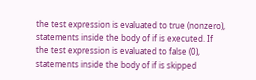the test expression is evaluated to true (nonzero), statements inside the body of if is executed. If the test expression is evaluated to false (0), statements inside the body of if is skipped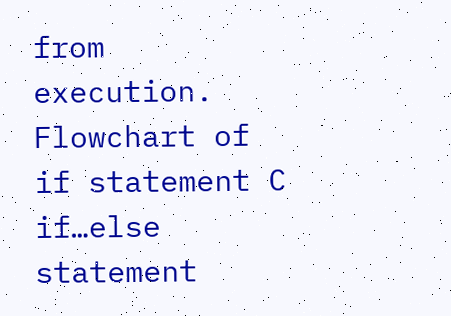from execution. Flowchart of if statement C if…else statement